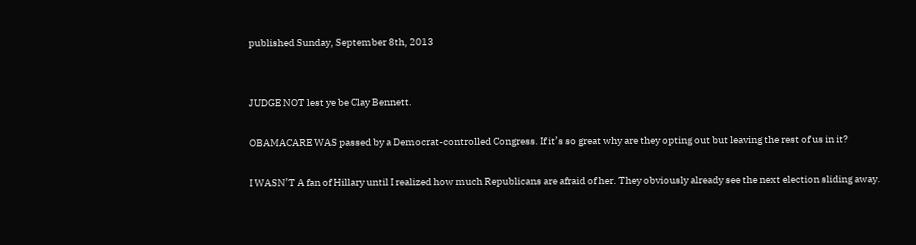published Sunday, September 8th, 2013


JUDGE NOT lest ye be Clay Bennett.

OBAMACARE WAS passed by a Democrat-controlled Congress. If it’s so great why are they opting out but leaving the rest of us in it?

I WASN’T A fan of Hillary until I realized how much Republicans are afraid of her. They obviously already see the next election sliding away.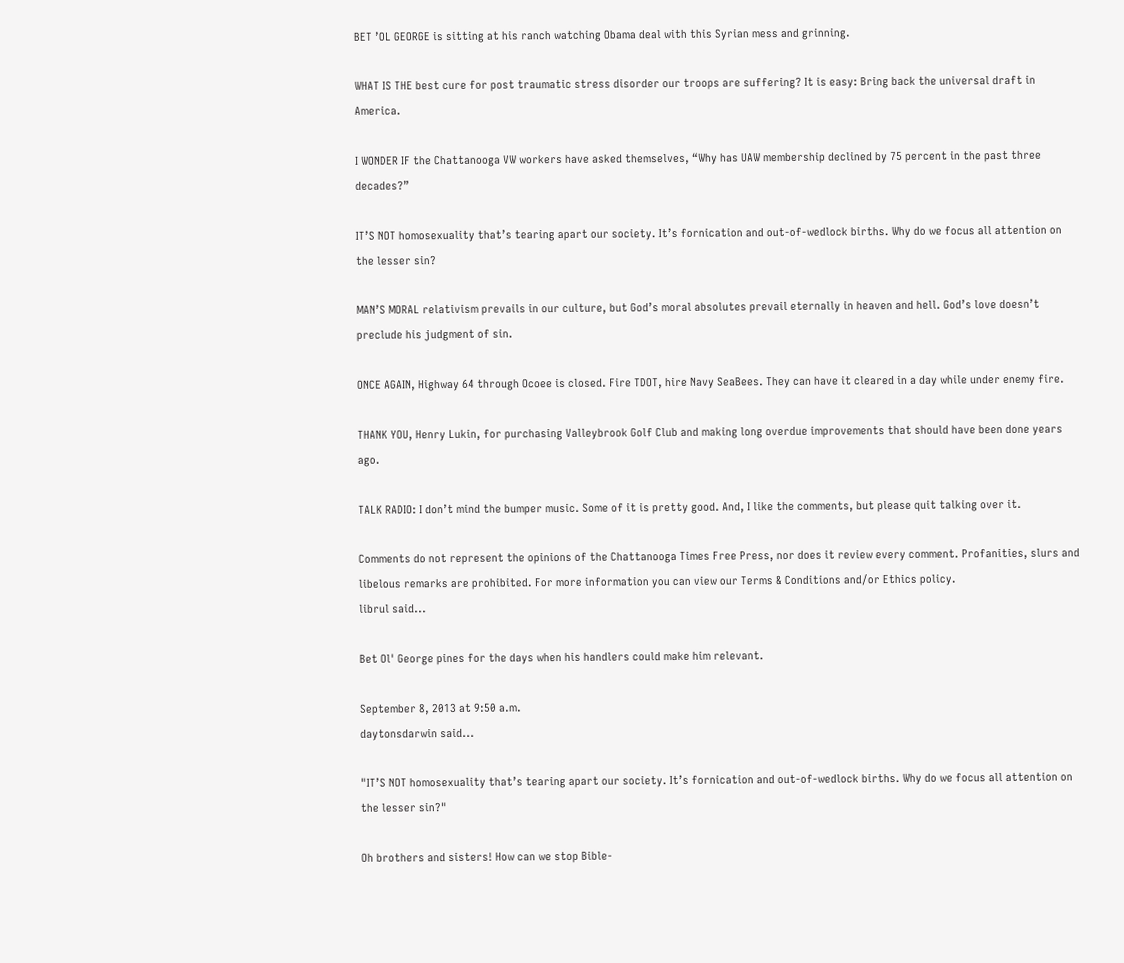BET ’OL GEORGE is sitting at his ranch watching Obama deal with this Syrian mess and grinning.

WHAT IS THE best cure for post traumatic stress disorder our troops are suffering? It is easy: Bring back the universal draft in America.

I WONDER IF the Chattanooga VW workers have asked themselves, “Why has UAW membership declined by 75 percent in the past three decades?”

IT’S NOT homosexuality that’s tearing apart our society. It’s fornication and out-of-wedlock births. Why do we focus all attention on the lesser sin?

MAN’S MORAL relativism prevails in our culture, but God’s moral absolutes prevail eternally in heaven and hell. God’s love doesn’t preclude his judgment of sin.

ONCE AGAIN, Highway 64 through Ocoee is closed. Fire TDOT, hire Navy SeaBees. They can have it cleared in a day while under enemy fire.

THANK YOU, Henry Lukin, for purchasing Valleybrook Golf Club and making long overdue improvements that should have been done years ago.

TALK RADIO: I don’t mind the bumper music. Some of it is pretty good. And, I like the comments, but please quit talking over it.

Comments do not represent the opinions of the Chattanooga Times Free Press, nor does it review every comment. Profanities, slurs and libelous remarks are prohibited. For more information you can view our Terms & Conditions and/or Ethics policy.
librul said...

Bet Ol' George pines for the days when his handlers could make him relevant.

September 8, 2013 at 9:50 a.m.
daytonsdarwin said...

"IT’S NOT homosexuality that’s tearing apart our society. It’s fornication and out-of-wedlock births. Why do we focus all attention on the lesser sin?"

Oh brothers and sisters! How can we stop Bible-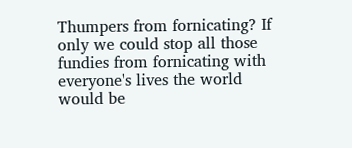Thumpers from fornicating? If only we could stop all those fundies from fornicating with everyone's lives the world would be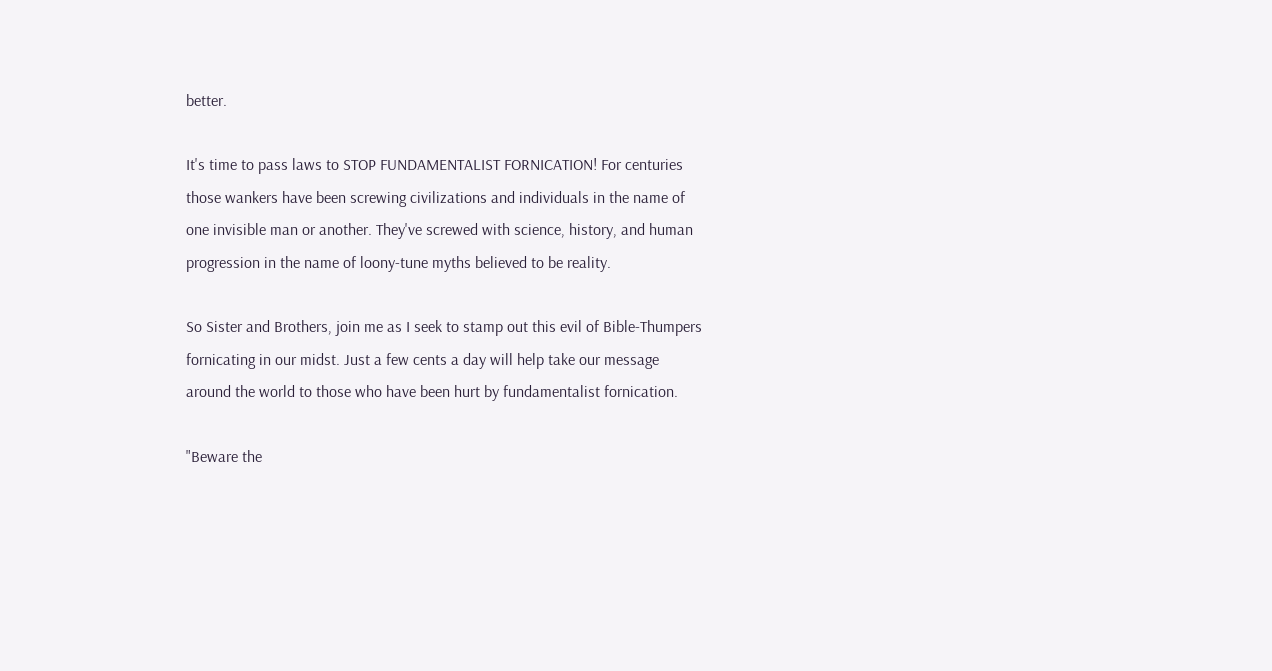better.

It's time to pass laws to STOP FUNDAMENTALIST FORNICATION! For centuries those wankers have been screwing civilizations and individuals in the name of one invisible man or another. They've screwed with science, history, and human progression in the name of loony-tune myths believed to be reality.

So Sister and Brothers, join me as I seek to stamp out this evil of Bible-Thumpers fornicating in our midst. Just a few cents a day will help take our message around the world to those who have been hurt by fundamentalist fornication.

"Beware the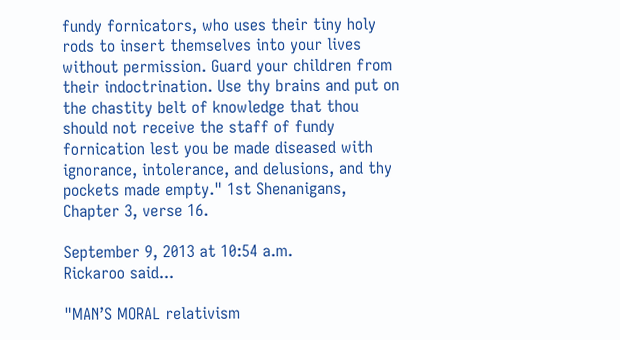fundy fornicators, who uses their tiny holy rods to insert themselves into your lives without permission. Guard your children from their indoctrination. Use thy brains and put on the chastity belt of knowledge that thou should not receive the staff of fundy fornication lest you be made diseased with ignorance, intolerance, and delusions, and thy pockets made empty." 1st Shenanigans, Chapter 3, verse 16.

September 9, 2013 at 10:54 a.m.
Rickaroo said...

"MAN’S MORAL relativism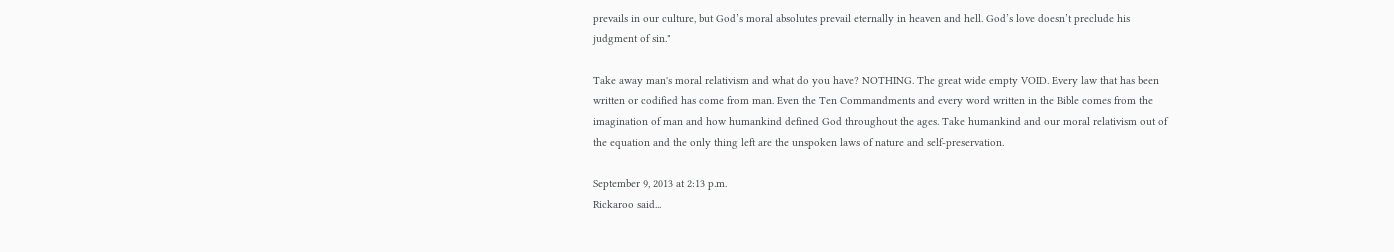prevails in our culture, but God’s moral absolutes prevail eternally in heaven and hell. God’s love doesn’t preclude his judgment of sin."

Take away man's moral relativism and what do you have? NOTHING. The great wide empty VOID. Every law that has been written or codified has come from man. Even the Ten Commandments and every word written in the Bible comes from the imagination of man and how humankind defined God throughout the ages. Take humankind and our moral relativism out of the equation and the only thing left are the unspoken laws of nature and self-preservation.

September 9, 2013 at 2:13 p.m.
Rickaroo said...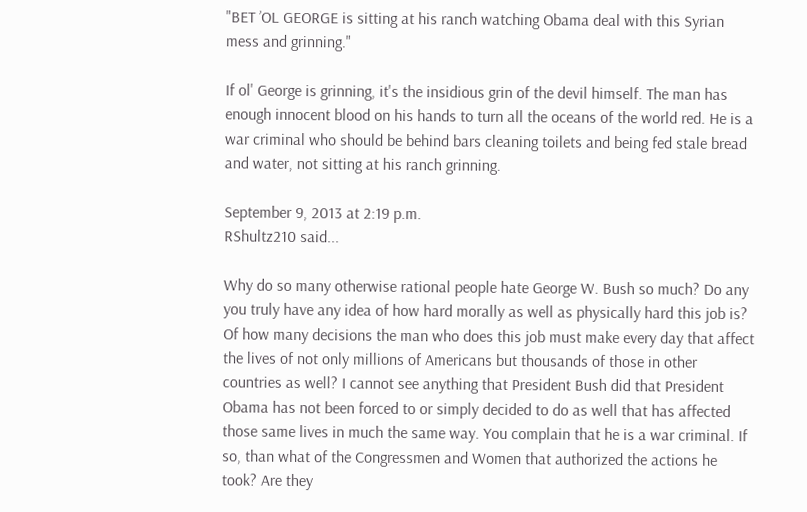"BET ’OL GEORGE is sitting at his ranch watching Obama deal with this Syrian mess and grinning."

If ol' George is grinning, it's the insidious grin of the devil himself. The man has enough innocent blood on his hands to turn all the oceans of the world red. He is a war criminal who should be behind bars cleaning toilets and being fed stale bread and water, not sitting at his ranch grinning.

September 9, 2013 at 2:19 p.m.
RShultz210 said...

Why do so many otherwise rational people hate George W. Bush so much? Do any you truly have any idea of how hard morally as well as physically hard this job is? Of how many decisions the man who does this job must make every day that affect the lives of not only millions of Americans but thousands of those in other countries as well? I cannot see anything that President Bush did that President Obama has not been forced to or simply decided to do as well that has affected those same lives in much the same way. You complain that he is a war criminal. If so, than what of the Congressmen and Women that authorized the actions he took? Are they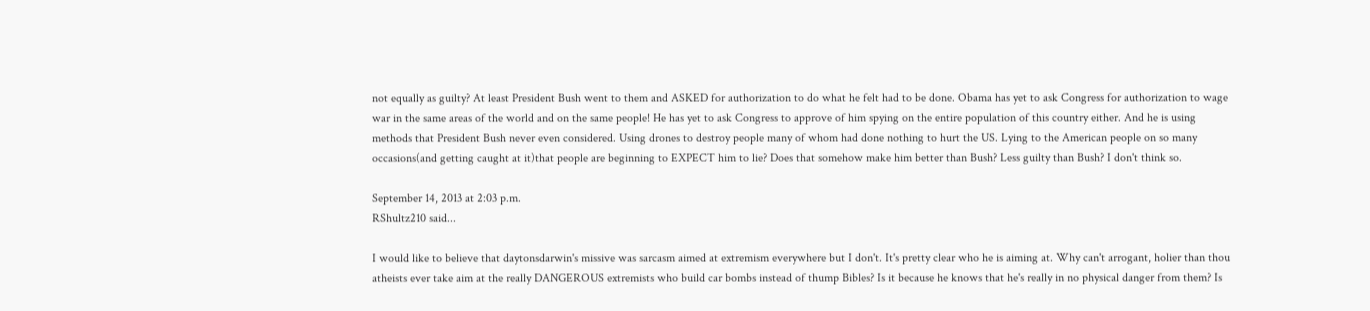not equally as guilty? At least President Bush went to them and ASKED for authorization to do what he felt had to be done. Obama has yet to ask Congress for authorization to wage war in the same areas of the world and on the same people! He has yet to ask Congress to approve of him spying on the entire population of this country either. And he is using methods that President Bush never even considered. Using drones to destroy people many of whom had done nothing to hurt the US. Lying to the American people on so many occasions(and getting caught at it)that people are beginning to EXPECT him to lie? Does that somehow make him better than Bush? Less guilty than Bush? I don't think so.

September 14, 2013 at 2:03 p.m.
RShultz210 said...

I would like to believe that daytonsdarwin's missive was sarcasm aimed at extremism everywhere but I don't. It's pretty clear who he is aiming at. Why can't arrogant, holier than thou atheists ever take aim at the really DANGEROUS extremists who build car bombs instead of thump Bibles? Is it because he knows that he's really in no physical danger from them? Is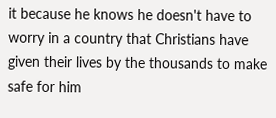it because he knows he doesn't have to worry in a country that Christians have given their lives by the thousands to make safe for him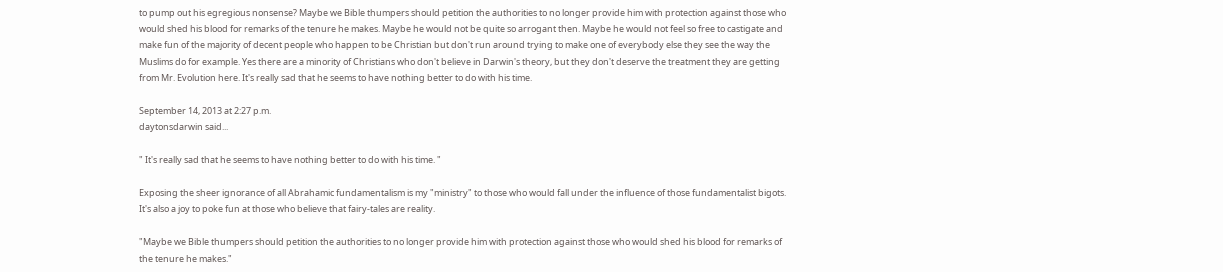to pump out his egregious nonsense? Maybe we Bible thumpers should petition the authorities to no longer provide him with protection against those who would shed his blood for remarks of the tenure he makes. Maybe he would not be quite so arrogant then. Maybe he would not feel so free to castigate and make fun of the majority of decent people who happen to be Christian but don't run around trying to make one of everybody else they see the way the Muslims do for example. Yes there are a minority of Christians who don't believe in Darwin's theory, but they don't deserve the treatment they are getting from Mr. Evolution here. It's really sad that he seems to have nothing better to do with his time.

September 14, 2013 at 2:27 p.m.
daytonsdarwin said...

" It's really sad that he seems to have nothing better to do with his time. "

Exposing the sheer ignorance of all Abrahamic fundamentalism is my "ministry" to those who would fall under the influence of those fundamentalist bigots. It's also a joy to poke fun at those who believe that fairy-tales are reality.

"Maybe we Bible thumpers should petition the authorities to no longer provide him with protection against those who would shed his blood for remarks of the tenure he makes."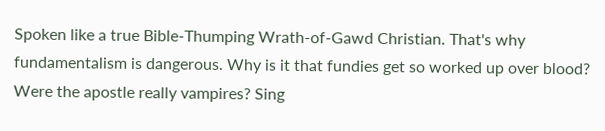Spoken like a true Bible-Thumping Wrath-of-Gawd Christian. That's why fundamentalism is dangerous. Why is it that fundies get so worked up over blood? Were the apostle really vampires? Sing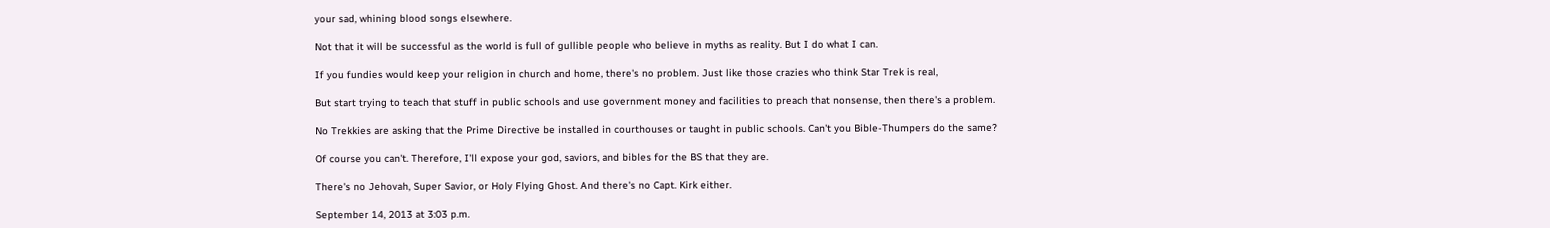your sad, whining blood songs elsewhere.

Not that it will be successful as the world is full of gullible people who believe in myths as reality. But I do what I can.

If you fundies would keep your religion in church and home, there's no problem. Just like those crazies who think Star Trek is real,

But start trying to teach that stuff in public schools and use government money and facilities to preach that nonsense, then there's a problem.

No Trekkies are asking that the Prime Directive be installed in courthouses or taught in public schools. Can't you Bible-Thumpers do the same?

Of course you can't. Therefore, I'll expose your god, saviors, and bibles for the BS that they are.

There's no Jehovah, Super Savior, or Holy Flying Ghost. And there's no Capt. Kirk either.

September 14, 2013 at 3:03 p.m.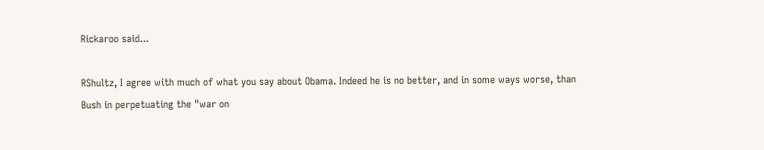Rickaroo said...

RShultz, I agree with much of what you say about Obama. Indeed he is no better, and in some ways worse, than Bush in perpetuating the "war on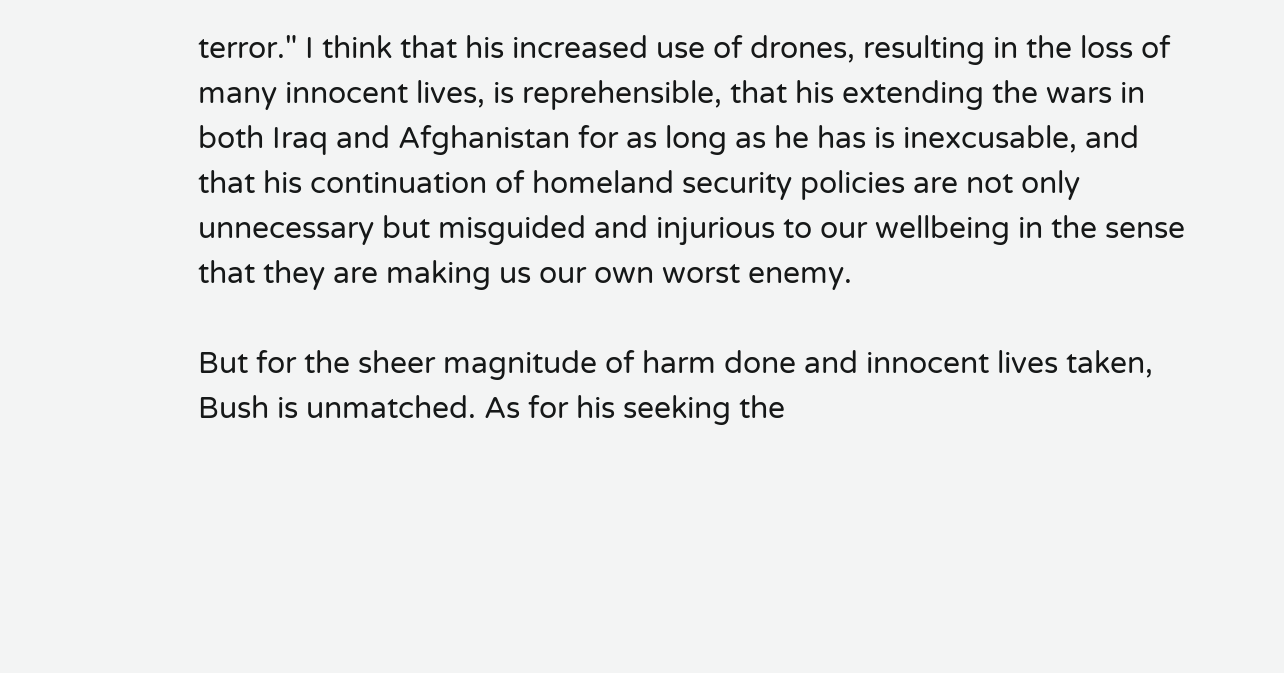terror." I think that his increased use of drones, resulting in the loss of many innocent lives, is reprehensible, that his extending the wars in both Iraq and Afghanistan for as long as he has is inexcusable, and that his continuation of homeland security policies are not only unnecessary but misguided and injurious to our wellbeing in the sense that they are making us our own worst enemy.

But for the sheer magnitude of harm done and innocent lives taken, Bush is unmatched. As for his seeking the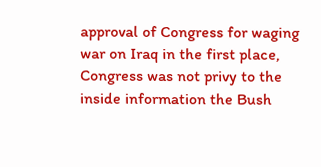approval of Congress for waging war on Iraq in the first place, Congress was not privy to the inside information the Bush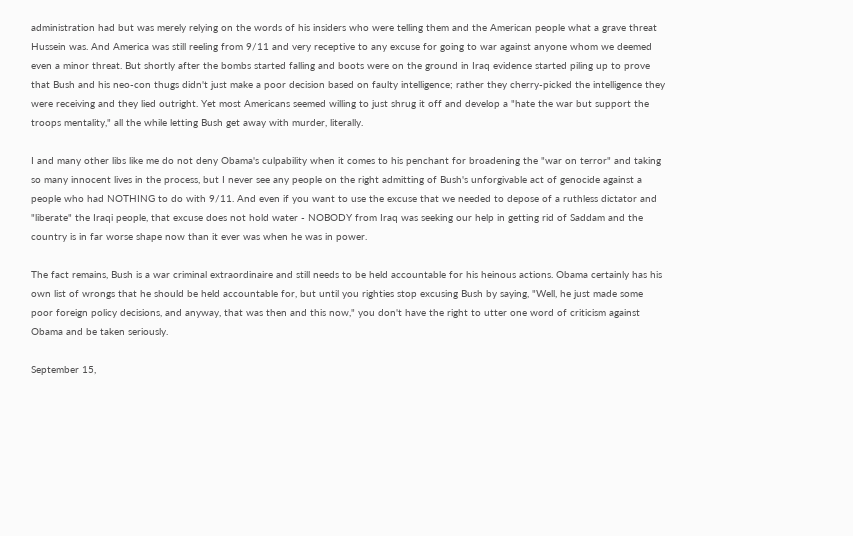administration had but was merely relying on the words of his insiders who were telling them and the American people what a grave threat Hussein was. And America was still reeling from 9/11 and very receptive to any excuse for going to war against anyone whom we deemed even a minor threat. But shortly after the bombs started falling and boots were on the ground in Iraq evidence started piling up to prove that Bush and his neo-con thugs didn't just make a poor decision based on faulty intelligence; rather they cherry-picked the intelligence they were receiving and they lied outright. Yet most Americans seemed willing to just shrug it off and develop a "hate the war but support the troops mentality," all the while letting Bush get away with murder, literally.

I and many other libs like me do not deny Obama's culpability when it comes to his penchant for broadening the "war on terror" and taking so many innocent lives in the process, but I never see any people on the right admitting of Bush's unforgivable act of genocide against a people who had NOTHING to do with 9/11. And even if you want to use the excuse that we needed to depose of a ruthless dictator and "liberate" the Iraqi people, that excuse does not hold water - NOBODY from Iraq was seeking our help in getting rid of Saddam and the country is in far worse shape now than it ever was when he was in power.

The fact remains, Bush is a war criminal extraordinaire and still needs to be held accountable for his heinous actions. Obama certainly has his own list of wrongs that he should be held accountable for, but until you righties stop excusing Bush by saying, "Well, he just made some poor foreign policy decisions, and anyway, that was then and this now," you don't have the right to utter one word of criticism against Obama and be taken seriously.

September 15,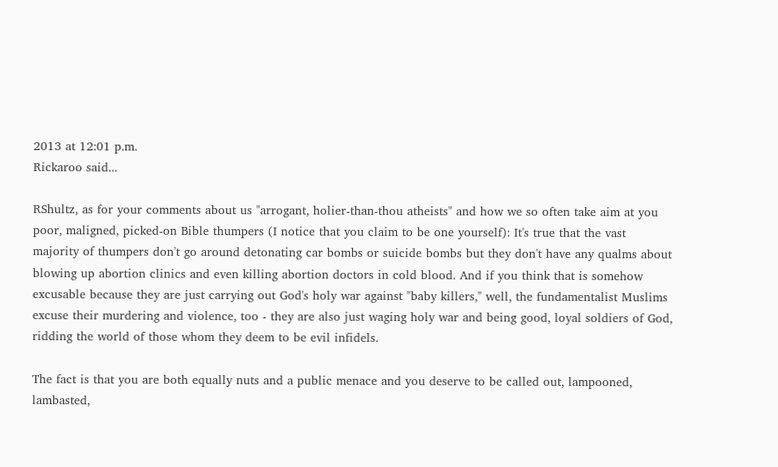2013 at 12:01 p.m.
Rickaroo said...

RShultz, as for your comments about us "arrogant, holier-than-thou atheists" and how we so often take aim at you poor, maligned, picked-on Bible thumpers (I notice that you claim to be one yourself): It's true that the vast majority of thumpers don't go around detonating car bombs or suicide bombs but they don't have any qualms about blowing up abortion clinics and even killing abortion doctors in cold blood. And if you think that is somehow excusable because they are just carrying out God's holy war against "baby killers," well, the fundamentalist Muslims excuse their murdering and violence, too - they are also just waging holy war and being good, loyal soldiers of God, ridding the world of those whom they deem to be evil infidels.

The fact is that you are both equally nuts and a public menace and you deserve to be called out, lampooned, lambasted,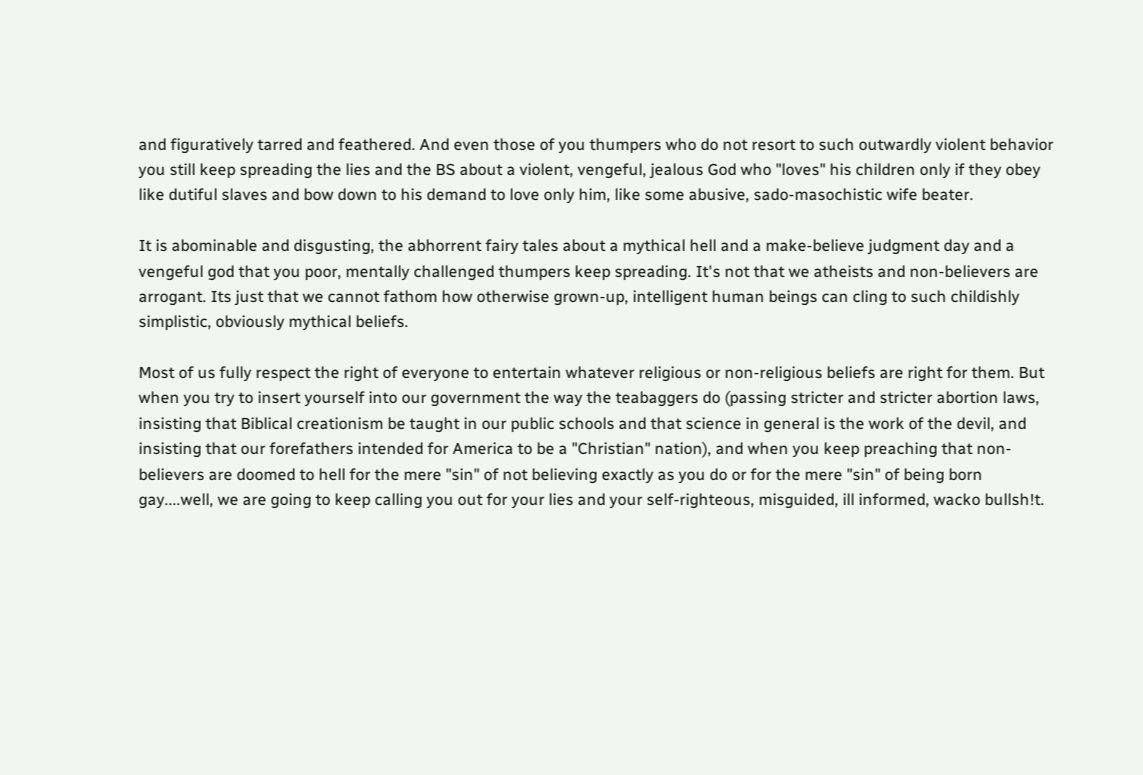and figuratively tarred and feathered. And even those of you thumpers who do not resort to such outwardly violent behavior you still keep spreading the lies and the BS about a violent, vengeful, jealous God who "loves" his children only if they obey like dutiful slaves and bow down to his demand to love only him, like some abusive, sado-masochistic wife beater.

It is abominable and disgusting, the abhorrent fairy tales about a mythical hell and a make-believe judgment day and a vengeful god that you poor, mentally challenged thumpers keep spreading. It's not that we atheists and non-believers are arrogant. Its just that we cannot fathom how otherwise grown-up, intelligent human beings can cling to such childishly simplistic, obviously mythical beliefs.

Most of us fully respect the right of everyone to entertain whatever religious or non-religious beliefs are right for them. But when you try to insert yourself into our government the way the teabaggers do (passing stricter and stricter abortion laws, insisting that Biblical creationism be taught in our public schools and that science in general is the work of the devil, and insisting that our forefathers intended for America to be a "Christian" nation), and when you keep preaching that non-believers are doomed to hell for the mere "sin" of not believing exactly as you do or for the mere "sin" of being born gay....well, we are going to keep calling you out for your lies and your self-righteous, misguided, ill informed, wacko bullsh!t.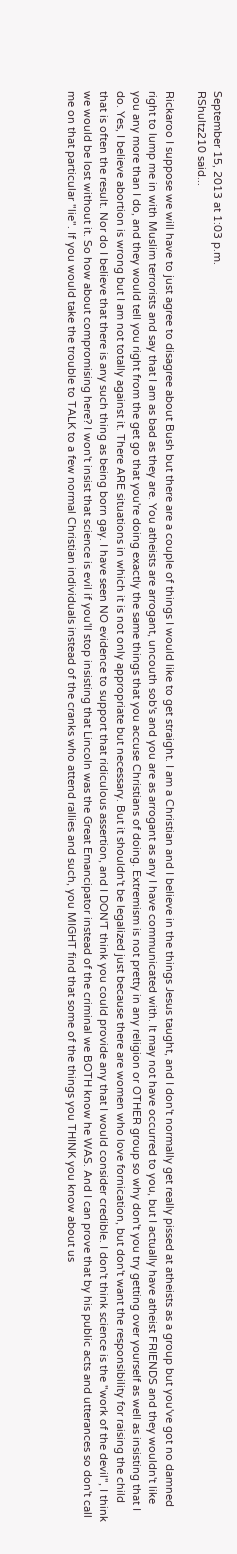September 15, 2013 at 1:03 p.m.
RShultz210 said...

Rickaroo I suppose we will have to just agree to disagree about Bush but there are a couple of things I would like to get straight. I am a Christian and I believe in the things Jesus taught, and I don't normally get really pissed at atheists as a group but you've got no damned right to lump me in with Muslim terrorists and say that I am as bad as they are. You atheists are arrogant, uncouth sob's and you are as arrogant as any I have communicated with. It may not have occurred to you, but I actually have atheist FRIENDS and they wouldn't like you any more than I do, and they would tell you right from the get go that you're doing exactly the same things that you accuse Christians of doing. Extremism is not pretty in any religion or OTHER group so why don't you try getting over yourself as well as insisting that I do. Yes, I believe abortion is wrong but I am not totally against it. There ARE situations in which it is not only appropriate but necessary. But it shouldn't be legalized just because there are women who love fornication, but don't want the responsibility for raising the child that is often the result. Nor do I believe that there is any such thing as being born gay. I have seen NO evidence to support that ridiculous assertion, and I DON'T think you could provide any that I would consider credible. I don't think science is the "work of the devil", I think we would be lost without it. So how about compromising here? I won't insist that science is evil if you'll stop insisting that Lincoln was the Great Emancipator instead of the criminal we BOTH know he WAS. And I can prove that by his public acts and utterances so don't call me on that particular "lie". If you would take the trouble to TALK to a few normal Christian individuals instead of the cranks who attend rallies and such, you MIGHT find that some of the things you THINK you know about us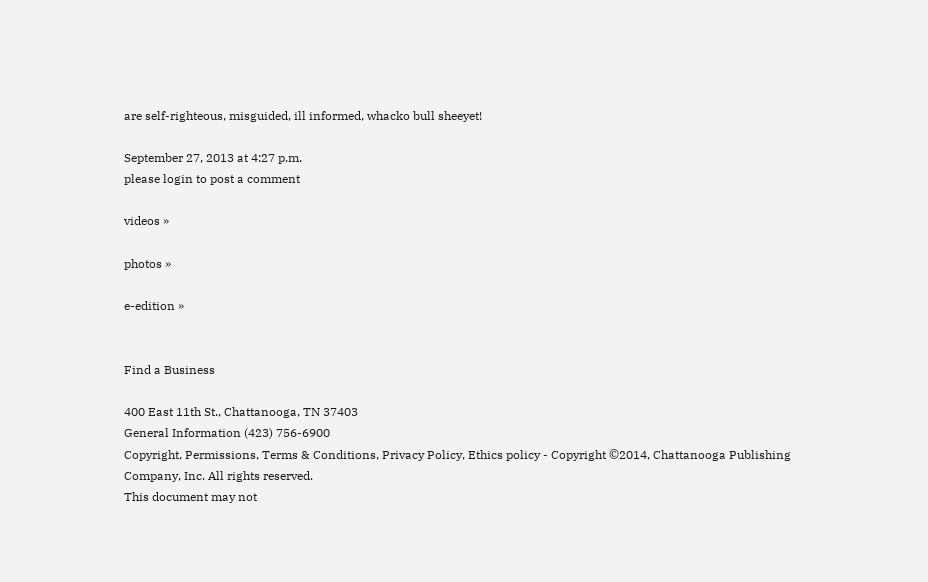are self-righteous, misguided, ill informed, whacko bull sheeyet!

September 27, 2013 at 4:27 p.m.
please login to post a comment

videos »

photos »

e-edition »


Find a Business

400 East 11th St., Chattanooga, TN 37403
General Information (423) 756-6900
Copyright, Permissions, Terms & Conditions, Privacy Policy, Ethics policy - Copyright ©2014, Chattanooga Publishing Company, Inc. All rights reserved.
This document may not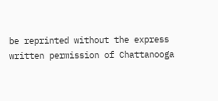be reprinted without the express written permission of Chattanooga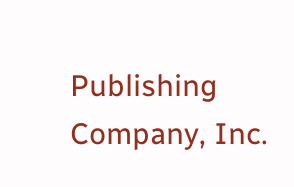Publishing Company, Inc.